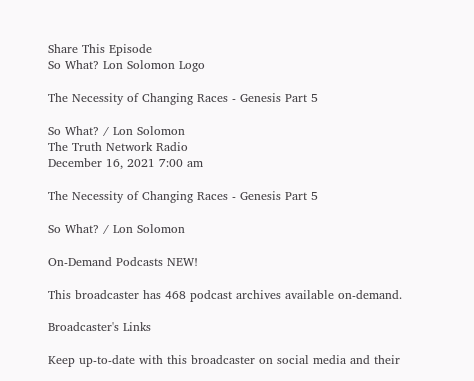Share This Episode
So What? Lon Solomon Logo

The Necessity of Changing Races - Genesis Part 5

So What? / Lon Solomon
The Truth Network Radio
December 16, 2021 7:00 am

The Necessity of Changing Races - Genesis Part 5

So What? / Lon Solomon

On-Demand Podcasts NEW!

This broadcaster has 468 podcast archives available on-demand.

Broadcaster's Links

Keep up-to-date with this broadcaster on social media and their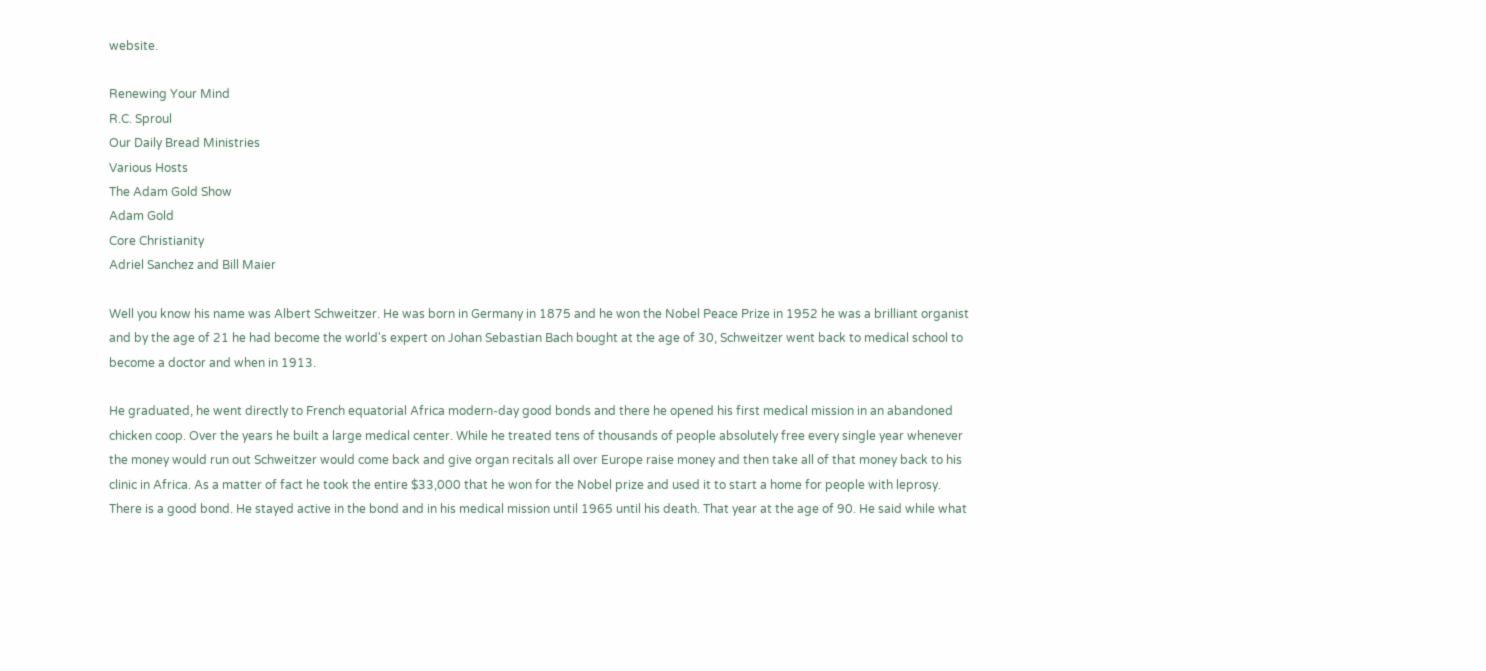website.

Renewing Your Mind
R.C. Sproul
Our Daily Bread Ministries
Various Hosts
The Adam Gold Show
Adam Gold
Core Christianity
Adriel Sanchez and Bill Maier

Well you know his name was Albert Schweitzer. He was born in Germany in 1875 and he won the Nobel Peace Prize in 1952 he was a brilliant organist and by the age of 21 he had become the world's expert on Johan Sebastian Bach bought at the age of 30, Schweitzer went back to medical school to become a doctor and when in 1913.

He graduated, he went directly to French equatorial Africa modern-day good bonds and there he opened his first medical mission in an abandoned chicken coop. Over the years he built a large medical center. While he treated tens of thousands of people absolutely free every single year whenever the money would run out Schweitzer would come back and give organ recitals all over Europe raise money and then take all of that money back to his clinic in Africa. As a matter of fact he took the entire $33,000 that he won for the Nobel prize and used it to start a home for people with leprosy. There is a good bond. He stayed active in the bond and in his medical mission until 1965 until his death. That year at the age of 90. He said while what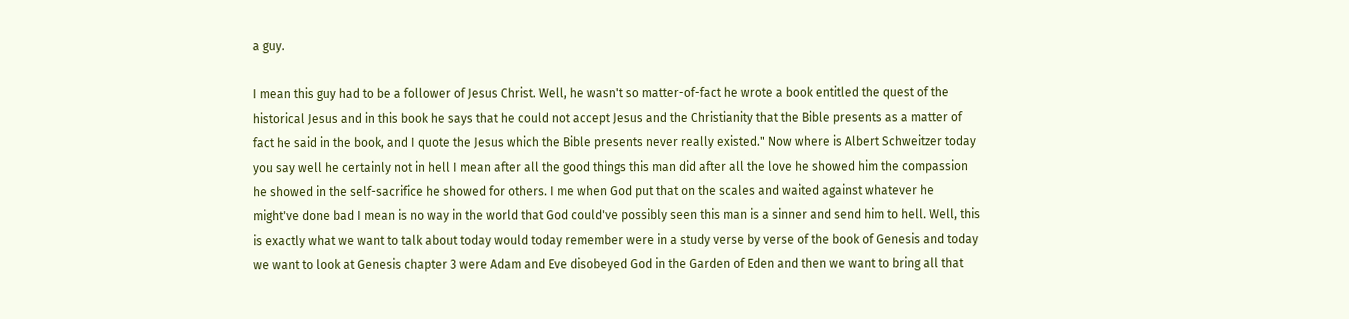a guy.

I mean this guy had to be a follower of Jesus Christ. Well, he wasn't so matter-of-fact he wrote a book entitled the quest of the historical Jesus and in this book he says that he could not accept Jesus and the Christianity that the Bible presents as a matter of fact he said in the book, and I quote the Jesus which the Bible presents never really existed." Now where is Albert Schweitzer today you say well he certainly not in hell I mean after all the good things this man did after all the love he showed him the compassion he showed in the self-sacrifice he showed for others. I me when God put that on the scales and waited against whatever he might've done bad I mean is no way in the world that God could've possibly seen this man is a sinner and send him to hell. Well, this is exactly what we want to talk about today would today remember were in a study verse by verse of the book of Genesis and today we want to look at Genesis chapter 3 were Adam and Eve disobeyed God in the Garden of Eden and then we want to bring all that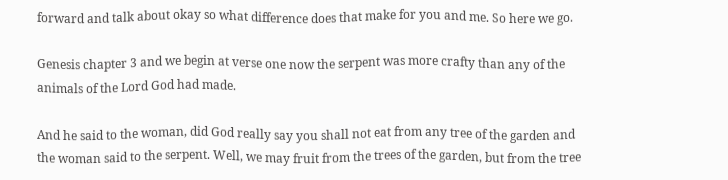forward and talk about okay so what difference does that make for you and me. So here we go.

Genesis chapter 3 and we begin at verse one now the serpent was more crafty than any of the animals of the Lord God had made.

And he said to the woman, did God really say you shall not eat from any tree of the garden and the woman said to the serpent. Well, we may fruit from the trees of the garden, but from the tree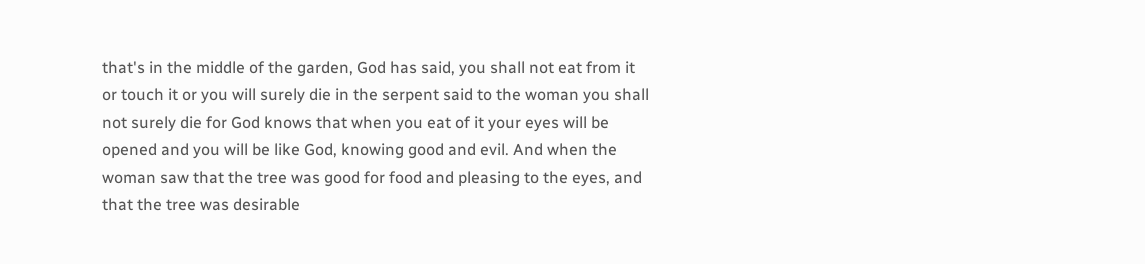that's in the middle of the garden, God has said, you shall not eat from it or touch it or you will surely die in the serpent said to the woman you shall not surely die for God knows that when you eat of it your eyes will be opened and you will be like God, knowing good and evil. And when the woman saw that the tree was good for food and pleasing to the eyes, and that the tree was desirable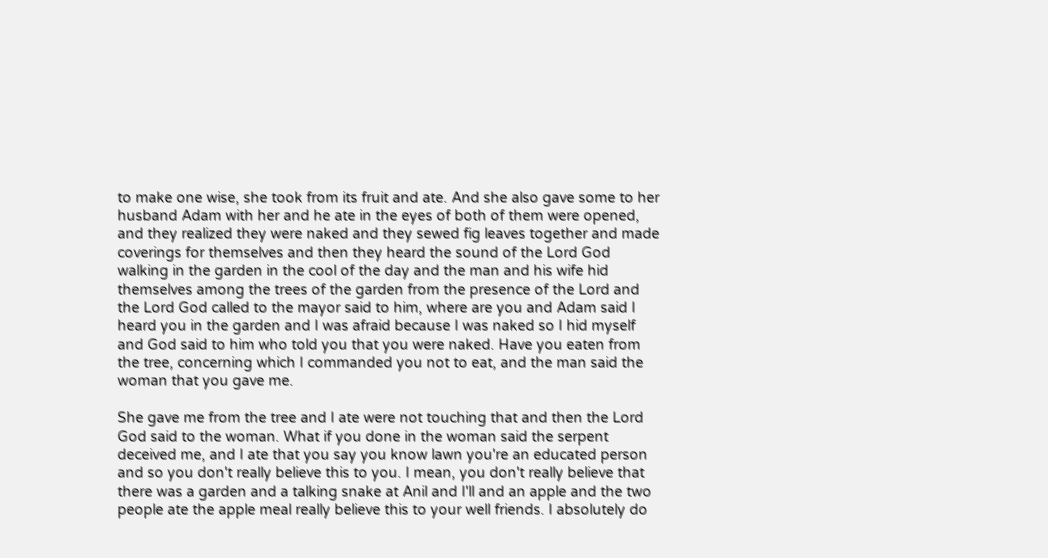to make one wise, she took from its fruit and ate. And she also gave some to her husband Adam with her and he ate in the eyes of both of them were opened, and they realized they were naked and they sewed fig leaves together and made coverings for themselves and then they heard the sound of the Lord God walking in the garden in the cool of the day and the man and his wife hid themselves among the trees of the garden from the presence of the Lord and the Lord God called to the mayor said to him, where are you and Adam said I heard you in the garden and I was afraid because I was naked so I hid myself and God said to him who told you that you were naked. Have you eaten from the tree, concerning which I commanded you not to eat, and the man said the woman that you gave me.

She gave me from the tree and I ate were not touching that and then the Lord God said to the woman. What if you done in the woman said the serpent deceived me, and I ate that you say you know lawn you're an educated person and so you don't really believe this to you. I mean, you don't really believe that there was a garden and a talking snake at Anil and I'll and an apple and the two people ate the apple meal really believe this to your well friends. I absolutely do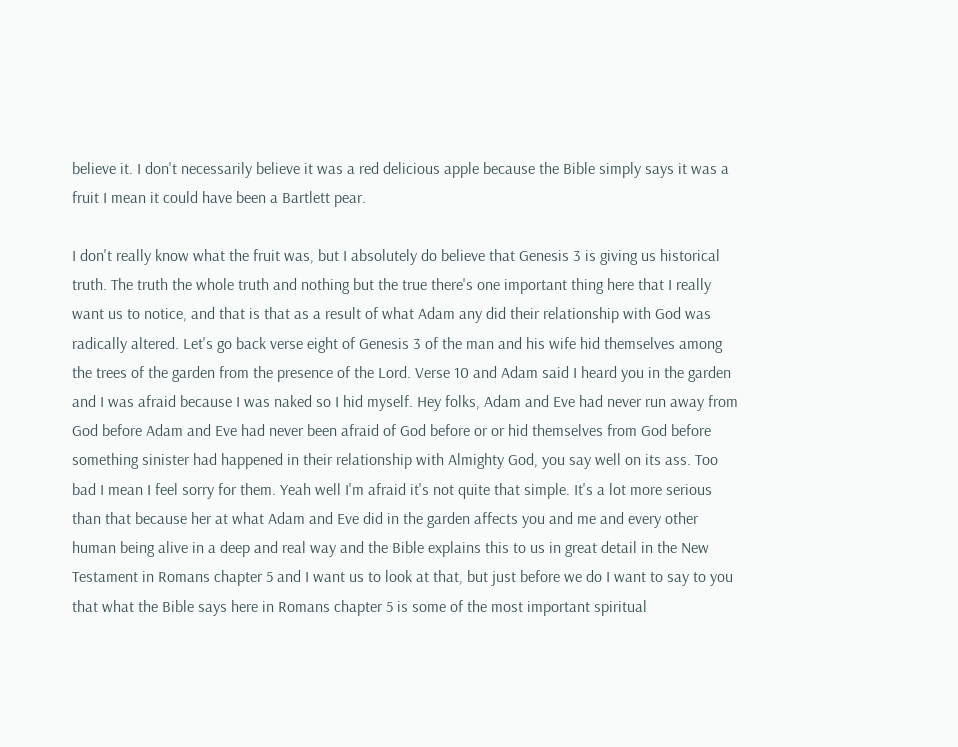believe it. I don't necessarily believe it was a red delicious apple because the Bible simply says it was a fruit I mean it could have been a Bartlett pear.

I don't really know what the fruit was, but I absolutely do believe that Genesis 3 is giving us historical truth. The truth the whole truth and nothing but the true there's one important thing here that I really want us to notice, and that is that as a result of what Adam any did their relationship with God was radically altered. Let's go back verse eight of Genesis 3 of the man and his wife hid themselves among the trees of the garden from the presence of the Lord. Verse 10 and Adam said I heard you in the garden and I was afraid because I was naked so I hid myself. Hey folks, Adam and Eve had never run away from God before Adam and Eve had never been afraid of God before or or hid themselves from God before something sinister had happened in their relationship with Almighty God, you say well on its ass. Too bad I mean I feel sorry for them. Yeah well I'm afraid it's not quite that simple. It's a lot more serious than that because her at what Adam and Eve did in the garden affects you and me and every other human being alive in a deep and real way and the Bible explains this to us in great detail in the New Testament in Romans chapter 5 and I want us to look at that, but just before we do I want to say to you that what the Bible says here in Romans chapter 5 is some of the most important spiritual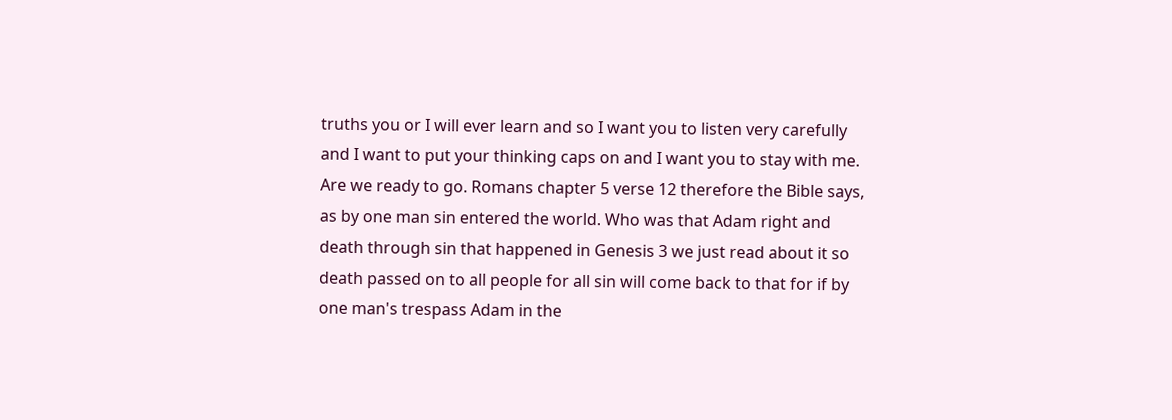truths you or I will ever learn and so I want you to listen very carefully and I want to put your thinking caps on and I want you to stay with me. Are we ready to go. Romans chapter 5 verse 12 therefore the Bible says, as by one man sin entered the world. Who was that Adam right and death through sin that happened in Genesis 3 we just read about it so death passed on to all people for all sin will come back to that for if by one man's trespass Adam in the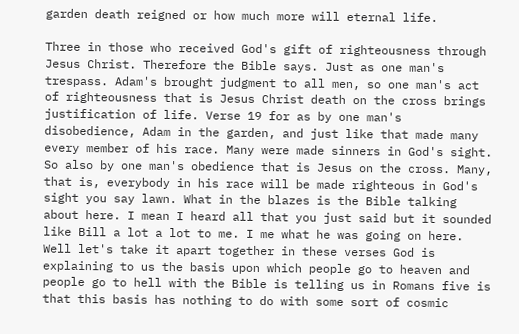garden death reigned or how much more will eternal life.

Three in those who received God's gift of righteousness through Jesus Christ. Therefore the Bible says. Just as one man's trespass. Adam's brought judgment to all men, so one man's act of righteousness that is Jesus Christ death on the cross brings justification of life. Verse 19 for as by one man's disobedience, Adam in the garden, and just like that made many every member of his race. Many were made sinners in God's sight. So also by one man's obedience that is Jesus on the cross. Many, that is, everybody in his race will be made righteous in God's sight you say lawn. What in the blazes is the Bible talking about here. I mean I heard all that you just said but it sounded like Bill a lot a lot to me. I me what he was going on here. Well let's take it apart together in these verses God is explaining to us the basis upon which people go to heaven and people go to hell with the Bible is telling us in Romans five is that this basis has nothing to do with some sort of cosmic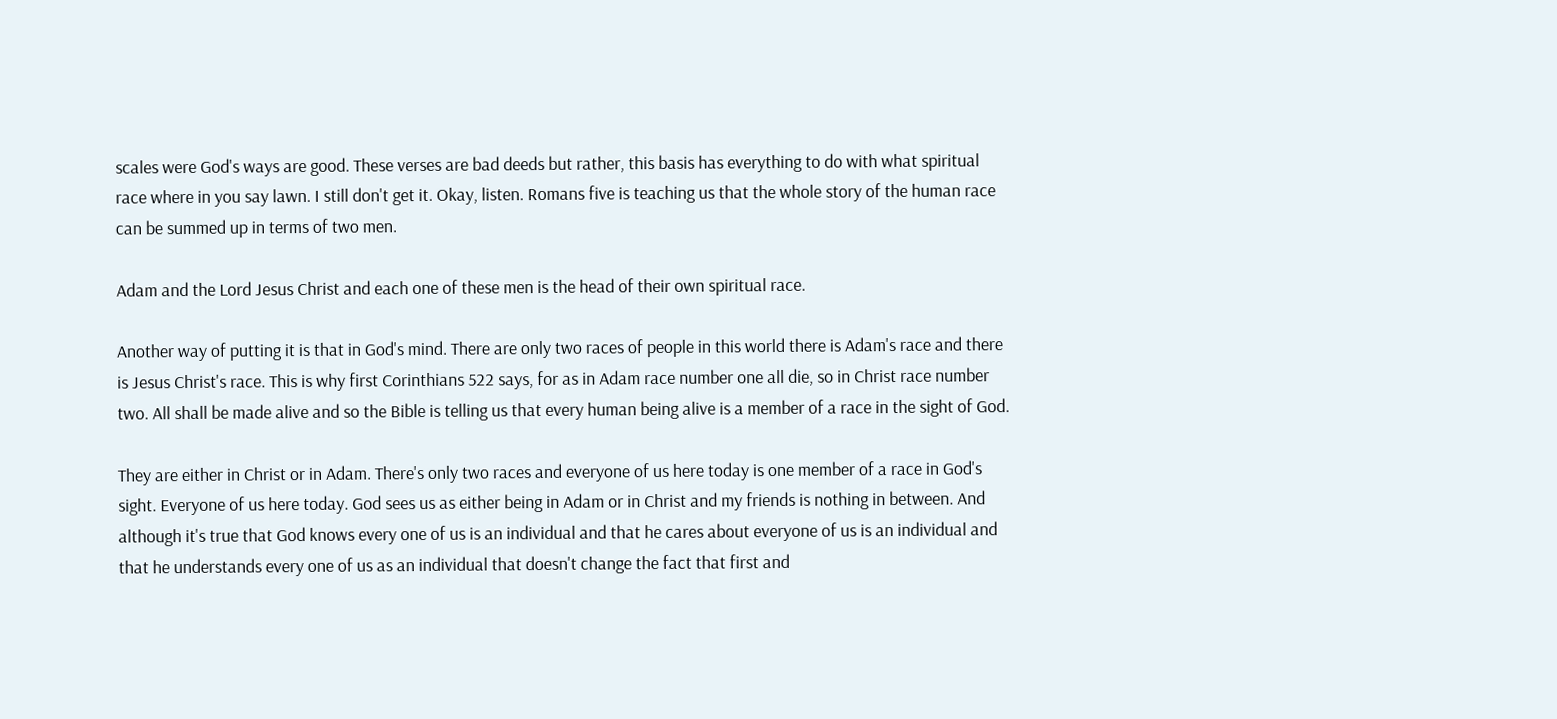scales were God's ways are good. These verses are bad deeds but rather, this basis has everything to do with what spiritual race where in you say lawn. I still don't get it. Okay, listen. Romans five is teaching us that the whole story of the human race can be summed up in terms of two men.

Adam and the Lord Jesus Christ and each one of these men is the head of their own spiritual race.

Another way of putting it is that in God's mind. There are only two races of people in this world there is Adam's race and there is Jesus Christ's race. This is why first Corinthians 522 says, for as in Adam race number one all die, so in Christ race number two. All shall be made alive and so the Bible is telling us that every human being alive is a member of a race in the sight of God.

They are either in Christ or in Adam. There's only two races and everyone of us here today is one member of a race in God's sight. Everyone of us here today. God sees us as either being in Adam or in Christ and my friends is nothing in between. And although it's true that God knows every one of us is an individual and that he cares about everyone of us is an individual and that he understands every one of us as an individual that doesn't change the fact that first and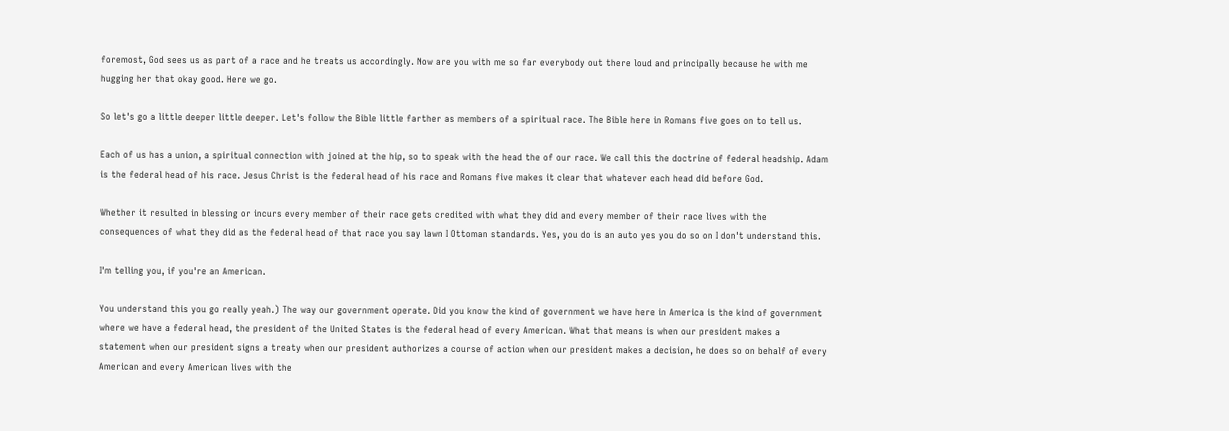foremost, God sees us as part of a race and he treats us accordingly. Now are you with me so far everybody out there loud and principally because he with me hugging her that okay good. Here we go.

So let's go a little deeper little deeper. Let's follow the Bible little farther as members of a spiritual race. The Bible here in Romans five goes on to tell us.

Each of us has a union, a spiritual connection with joined at the hip, so to speak with the head the of our race. We call this the doctrine of federal headship. Adam is the federal head of his race. Jesus Christ is the federal head of his race and Romans five makes it clear that whatever each head did before God.

Whether it resulted in blessing or incurs every member of their race gets credited with what they did and every member of their race lives with the consequences of what they did as the federal head of that race you say lawn I Ottoman standards. Yes, you do is an auto yes you do so on I don't understand this.

I'm telling you, if you're an American.

You understand this you go really yeah.) The way our government operate. Did you know the kind of government we have here in America is the kind of government where we have a federal head, the president of the United States is the federal head of every American. What that means is when our president makes a statement when our president signs a treaty when our president authorizes a course of action when our president makes a decision, he does so on behalf of every American and every American lives with the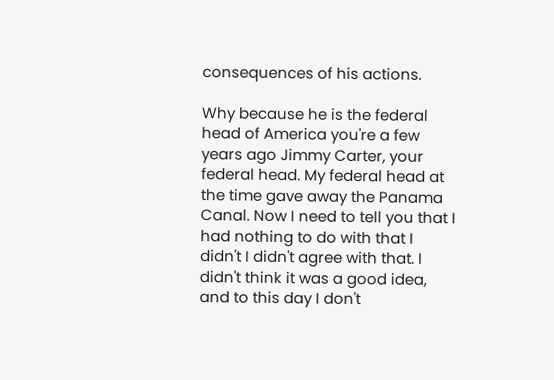consequences of his actions.

Why because he is the federal head of America you're a few years ago Jimmy Carter, your federal head. My federal head at the time gave away the Panama Canal. Now I need to tell you that I had nothing to do with that I didn't I didn't agree with that. I didn't think it was a good idea, and to this day I don't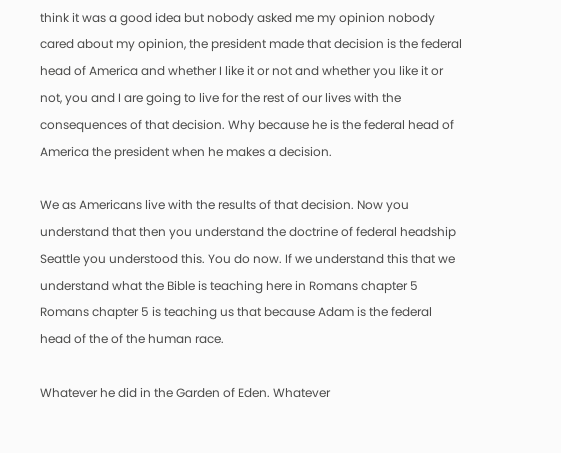think it was a good idea but nobody asked me my opinion nobody cared about my opinion, the president made that decision is the federal head of America and whether I like it or not and whether you like it or not, you and I are going to live for the rest of our lives with the consequences of that decision. Why because he is the federal head of America the president when he makes a decision.

We as Americans live with the results of that decision. Now you understand that then you understand the doctrine of federal headship Seattle you understood this. You do now. If we understand this that we understand what the Bible is teaching here in Romans chapter 5 Romans chapter 5 is teaching us that because Adam is the federal head of the of the human race.

Whatever he did in the Garden of Eden. Whatever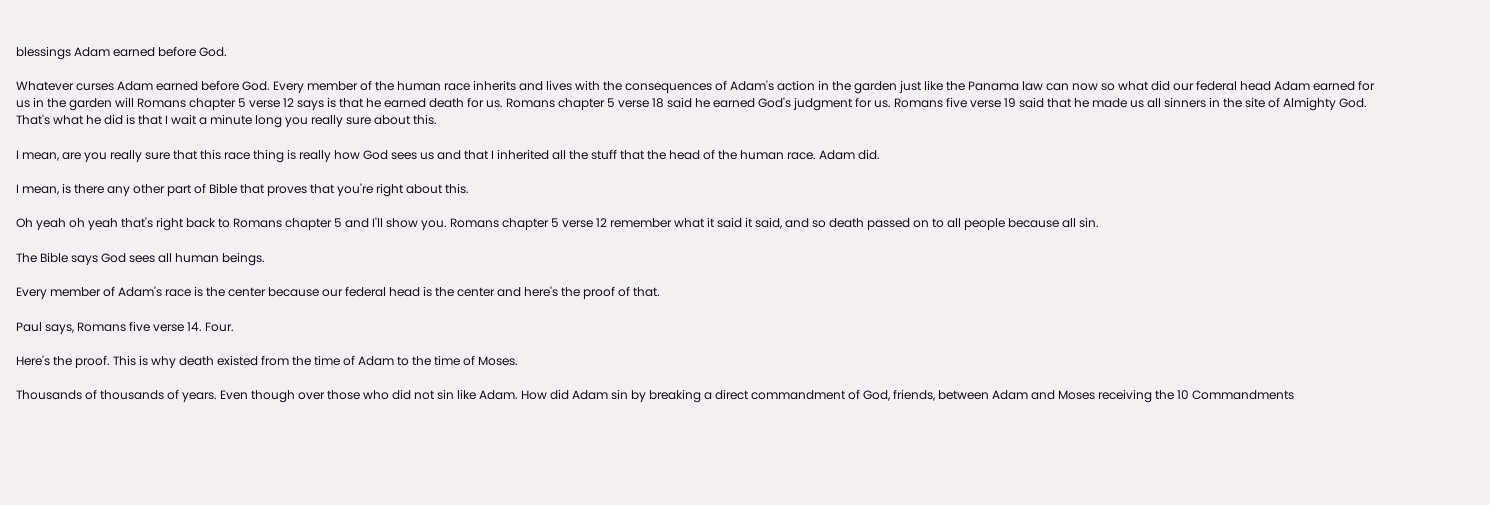blessings Adam earned before God.

Whatever curses Adam earned before God. Every member of the human race inherits and lives with the consequences of Adam's action in the garden just like the Panama law can now so what did our federal head Adam earned for us in the garden will Romans chapter 5 verse 12 says is that he earned death for us. Romans chapter 5 verse 18 said he earned God's judgment for us. Romans five verse 19 said that he made us all sinners in the site of Almighty God. That's what he did is that I wait a minute long you really sure about this.

I mean, are you really sure that this race thing is really how God sees us and that I inherited all the stuff that the head of the human race. Adam did.

I mean, is there any other part of Bible that proves that you're right about this.

Oh yeah oh yeah that's right back to Romans chapter 5 and I'll show you. Romans chapter 5 verse 12 remember what it said it said, and so death passed on to all people because all sin.

The Bible says God sees all human beings.

Every member of Adam's race is the center because our federal head is the center and here's the proof of that.

Paul says, Romans five verse 14. Four.

Here's the proof. This is why death existed from the time of Adam to the time of Moses.

Thousands of thousands of years. Even though over those who did not sin like Adam. How did Adam sin by breaking a direct commandment of God, friends, between Adam and Moses receiving the 10 Commandments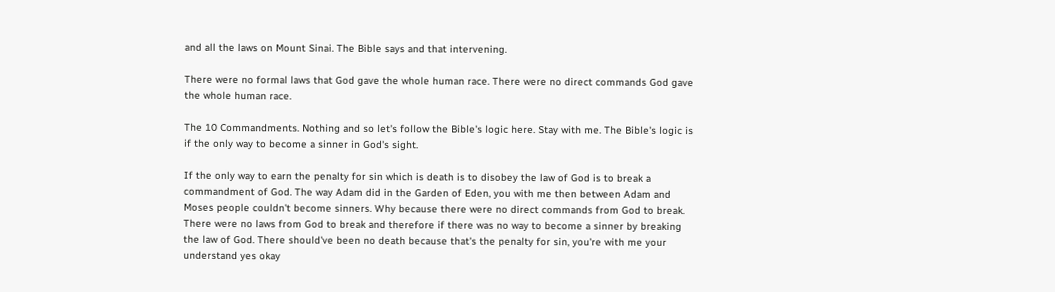and all the laws on Mount Sinai. The Bible says and that intervening.

There were no formal laws that God gave the whole human race. There were no direct commands God gave the whole human race.

The 10 Commandments. Nothing and so let's follow the Bible's logic here. Stay with me. The Bible's logic is if the only way to become a sinner in God's sight.

If the only way to earn the penalty for sin which is death is to disobey the law of God is to break a commandment of God. The way Adam did in the Garden of Eden, you with me then between Adam and Moses people couldn't become sinners. Why because there were no direct commands from God to break. There were no laws from God to break and therefore if there was no way to become a sinner by breaking the law of God. There should've been no death because that's the penalty for sin, you're with me your understand yes okay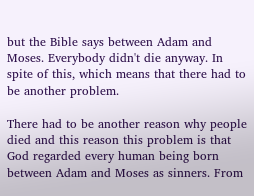but the Bible says between Adam and Moses. Everybody didn't die anyway. In spite of this, which means that there had to be another problem.

There had to be another reason why people died and this reason this problem is that God regarded every human being born between Adam and Moses as sinners. From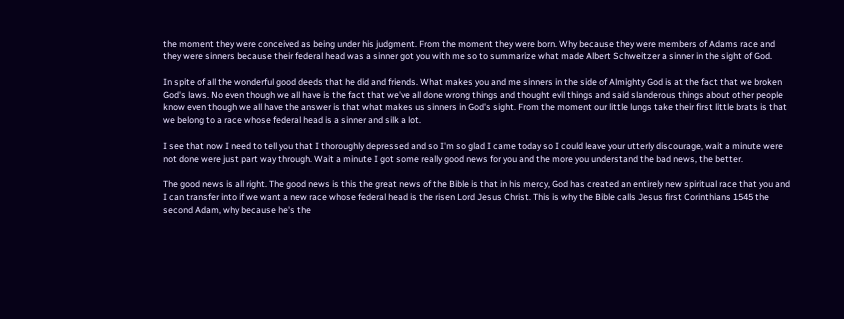the moment they were conceived as being under his judgment. From the moment they were born. Why because they were members of Adams race and they were sinners because their federal head was a sinner got you with me so to summarize what made Albert Schweitzer a sinner in the sight of God.

In spite of all the wonderful good deeds that he did and friends. What makes you and me sinners in the side of Almighty God is at the fact that we broken God's laws. No even though we all have is the fact that we've all done wrong things and thought evil things and said slanderous things about other people know even though we all have the answer is that what makes us sinners in God's sight. From the moment our little lungs take their first little brats is that we belong to a race whose federal head is a sinner and silk a lot.

I see that now I need to tell you that I thoroughly depressed and so I'm so glad I came today so I could leave your utterly discourage, wait a minute were not done were just part way through. Wait a minute I got some really good news for you and the more you understand the bad news, the better.

The good news is all right. The good news is this the great news of the Bible is that in his mercy, God has created an entirely new spiritual race that you and I can transfer into if we want a new race whose federal head is the risen Lord Jesus Christ. This is why the Bible calls Jesus first Corinthians 1545 the second Adam, why because he's the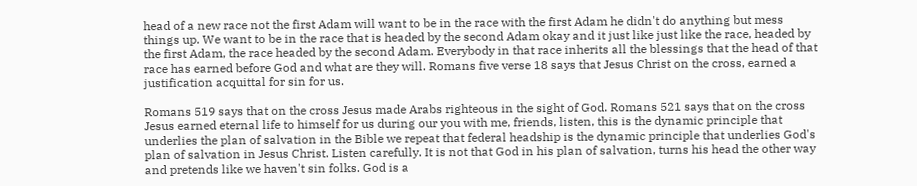head of a new race not the first Adam will want to be in the race with the first Adam he didn't do anything but mess things up. We want to be in the race that is headed by the second Adam okay and it just like just like the race, headed by the first Adam, the race headed by the second Adam. Everybody in that race inherits all the blessings that the head of that race has earned before God and what are they will. Romans five verse 18 says that Jesus Christ on the cross, earned a justification acquittal for sin for us.

Romans 519 says that on the cross Jesus made Arabs righteous in the sight of God. Romans 521 says that on the cross Jesus earned eternal life to himself for us during our you with me, friends, listen, this is the dynamic principle that underlies the plan of salvation in the Bible we repeat that federal headship is the dynamic principle that underlies God's plan of salvation in Jesus Christ. Listen carefully. It is not that God in his plan of salvation, turns his head the other way and pretends like we haven't sin folks. God is a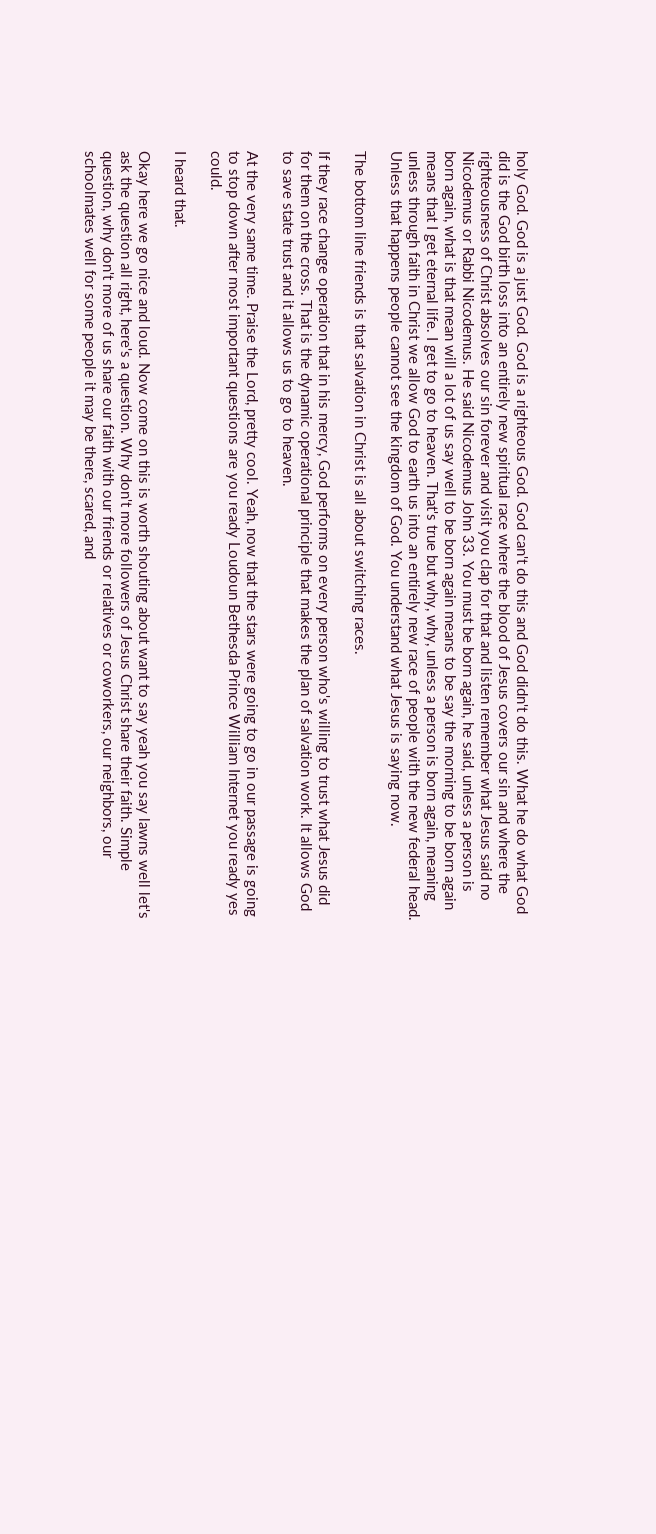holy God. God is a just God. God is a righteous God. God can't do this and God didn't do this. What he do what God did is the God birth loss into an entirely new spiritual race where the blood of Jesus covers our sin and where the righteousness of Christ absolves our sin forever and visit you clap for that and listen remember what Jesus said no Nicodemus or Rabbi Nicodemus. He said Nicodemus John 33. You must be born again, he said, unless a person is born again, what is that mean will a lot of us say well to be born again means to be say the morning to be born again means that I get eternal life. I get to go to heaven. That's true but why, why, unless a person is born again, meaning unless through faith in Christ we allow God to earth us into an entirely new race of people with the new federal head. Unless that happens people cannot see the kingdom of God. You understand what Jesus is saying now.

The bottom line friends is that salvation in Christ is all about switching races.

If they race change operation that in his mercy, God performs on every person who's willing to trust what Jesus did for them on the cross. That is the dynamic operational principle that makes the plan of salvation work. It allows God to save state trust and it allows us to go to heaven.

At the very same time. Praise the Lord, pretty cool. Yeah, now that the stars were going to go in our passage is going to stop down after most important questions are you ready Loudoun Bethesda Prince William Internet you ready yes could.

I heard that.

Okay here we go nice and loud. Now come on this is worth shouting about want to say yeah you say lawns well let's ask the question all right, here's a question. Why don't more followers of Jesus Christ share their faith. Simple question, why don't more of us share our faith with our friends or relatives or coworkers, our neighbors, our schoolmates well for some people it may be there, scared, and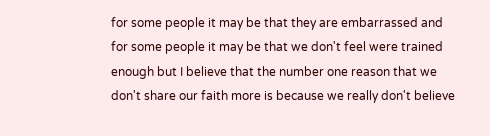for some people it may be that they are embarrassed and for some people it may be that we don't feel were trained enough but I believe that the number one reason that we don't share our faith more is because we really don't believe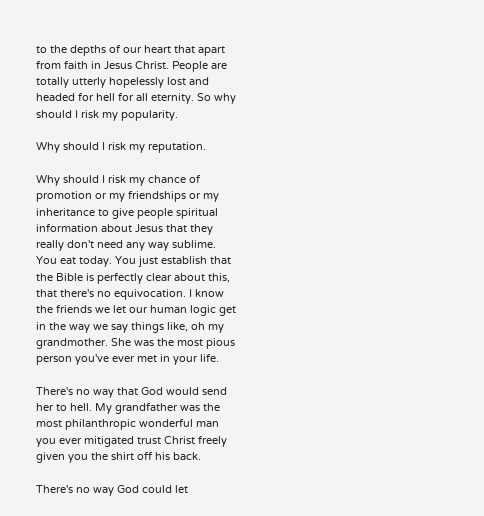to the depths of our heart that apart from faith in Jesus Christ. People are totally utterly hopelessly lost and headed for hell for all eternity. So why should I risk my popularity.

Why should I risk my reputation.

Why should I risk my chance of promotion or my friendships or my inheritance to give people spiritual information about Jesus that they really don't need any way sublime. You eat today. You just establish that the Bible is perfectly clear about this, that there's no equivocation. I know the friends we let our human logic get in the way we say things like, oh my grandmother. She was the most pious person you've ever met in your life.

There's no way that God would send her to hell. My grandfather was the most philanthropic wonderful man you ever mitigated trust Christ freely given you the shirt off his back.

There's no way God could let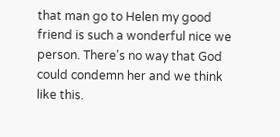that man go to Helen my good friend is such a wonderful nice we person. There's no way that God could condemn her and we think like this.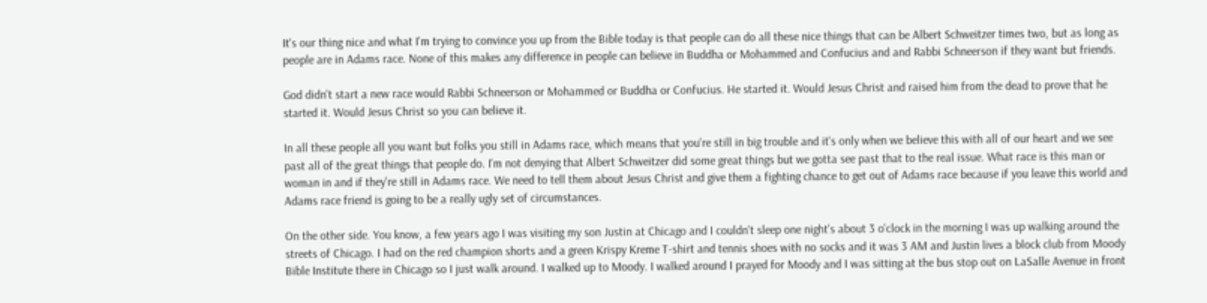It's our thing nice and what I'm trying to convince you up from the Bible today is that people can do all these nice things that can be Albert Schweitzer times two, but as long as people are in Adams race. None of this makes any difference in people can believe in Buddha or Mohammed and Confucius and and Rabbi Schneerson if they want but friends.

God didn't start a new race would Rabbi Schneerson or Mohammed or Buddha or Confucius. He started it. Would Jesus Christ and raised him from the dead to prove that he started it. Would Jesus Christ so you can believe it.

In all these people all you want but folks you still in Adams race, which means that you're still in big trouble and it's only when we believe this with all of our heart and we see past all of the great things that people do. I'm not denying that Albert Schweitzer did some great things but we gotta see past that to the real issue. What race is this man or woman in and if they're still in Adams race. We need to tell them about Jesus Christ and give them a fighting chance to get out of Adams race because if you leave this world and Adams race friend is going to be a really ugly set of circumstances.

On the other side. You know, a few years ago I was visiting my son Justin at Chicago and I couldn't sleep one night's about 3 o'clock in the morning I was up walking around the streets of Chicago. I had on the red champion shorts and a green Krispy Kreme T-shirt and tennis shoes with no socks and it was 3 AM and Justin lives a block club from Moody Bible Institute there in Chicago so I just walk around. I walked up to Moody. I walked around I prayed for Moody and I was sitting at the bus stop out on LaSalle Avenue in front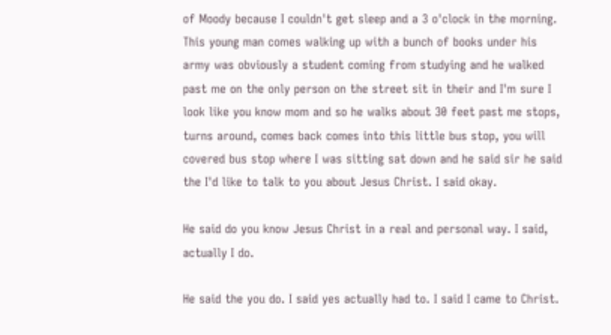of Moody because I couldn't get sleep and a 3 o'clock in the morning. This young man comes walking up with a bunch of books under his army was obviously a student coming from studying and he walked past me on the only person on the street sit in their and I'm sure I look like you know mom and so he walks about 30 feet past me stops, turns around, comes back comes into this little bus stop, you will covered bus stop where I was sitting sat down and he said sir he said the I'd like to talk to you about Jesus Christ. I said okay.

He said do you know Jesus Christ in a real and personal way. I said, actually I do.

He said the you do. I said yes actually had to. I said I came to Christ.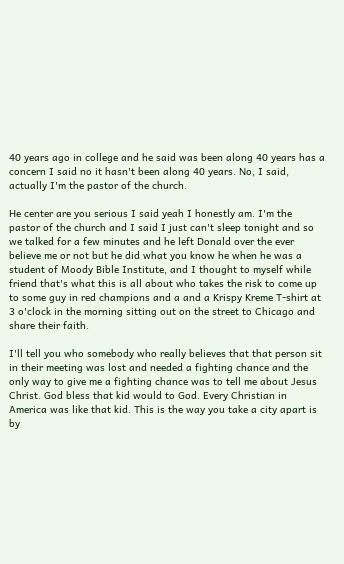40 years ago in college and he said was been along 40 years has a concern I said no it hasn't been along 40 years. No, I said, actually I'm the pastor of the church.

He center are you serious I said yeah I honestly am. I'm the pastor of the church and I said I just can't sleep tonight and so we talked for a few minutes and he left Donald over the ever believe me or not but he did what you know he when he was a student of Moody Bible Institute, and I thought to myself while friend that's what this is all about who takes the risk to come up to some guy in red champions and a and a Krispy Kreme T-shirt at 3 o'clock in the morning sitting out on the street to Chicago and share their faith.

I'll tell you who somebody who really believes that that person sit in their meeting was lost and needed a fighting chance and the only way to give me a fighting chance was to tell me about Jesus Christ. God bless that kid would to God. Every Christian in America was like that kid. This is the way you take a city apart is by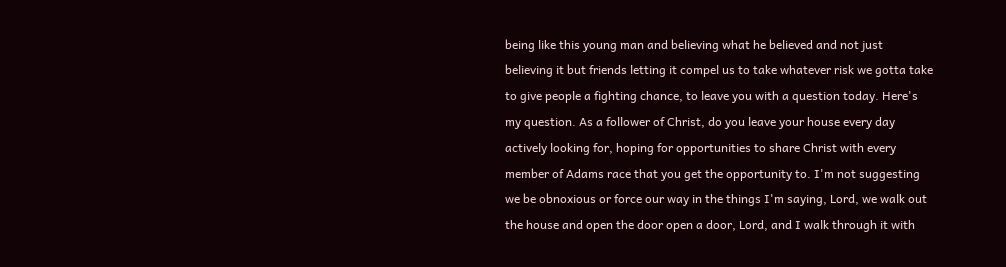being like this young man and believing what he believed and not just believing it but friends letting it compel us to take whatever risk we gotta take to give people a fighting chance, to leave you with a question today. Here's my question. As a follower of Christ, do you leave your house every day actively looking for, hoping for opportunities to share Christ with every member of Adams race that you get the opportunity to. I'm not suggesting we be obnoxious or force our way in the things I'm saying, Lord, we walk out the house and open the door open a door, Lord, and I walk through it with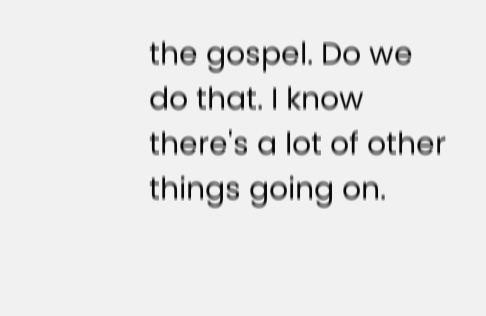the gospel. Do we do that. I know there's a lot of other things going on.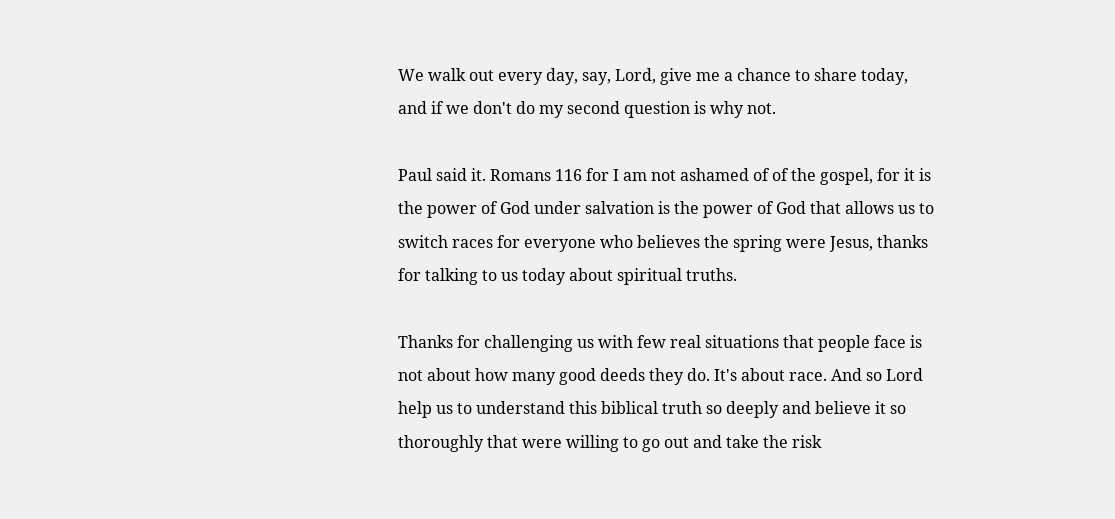We walk out every day, say, Lord, give me a chance to share today, and if we don't do my second question is why not.

Paul said it. Romans 116 for I am not ashamed of of the gospel, for it is the power of God under salvation is the power of God that allows us to switch races for everyone who believes the spring were Jesus, thanks for talking to us today about spiritual truths.

Thanks for challenging us with few real situations that people face is not about how many good deeds they do. It's about race. And so Lord help us to understand this biblical truth so deeply and believe it so thoroughly that were willing to go out and take the risk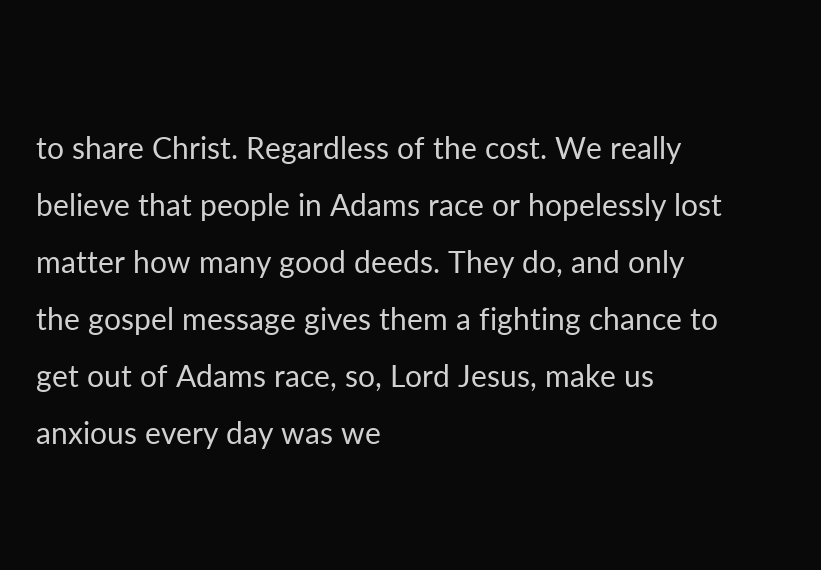to share Christ. Regardless of the cost. We really believe that people in Adams race or hopelessly lost matter how many good deeds. They do, and only the gospel message gives them a fighting chance to get out of Adams race, so, Lord Jesus, make us anxious every day was we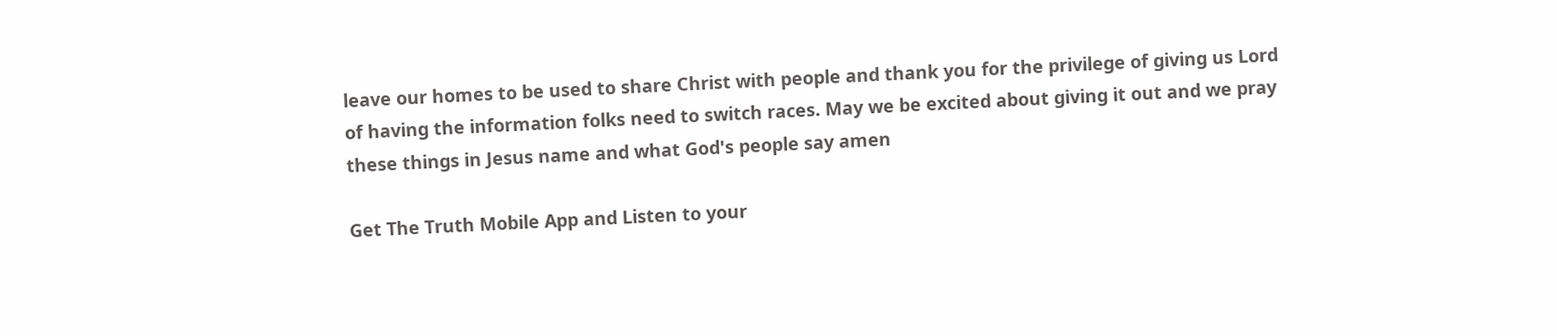leave our homes to be used to share Christ with people and thank you for the privilege of giving us Lord of having the information folks need to switch races. May we be excited about giving it out and we pray these things in Jesus name and what God's people say amen

Get The Truth Mobile App and Listen to your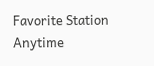Favorite Station Anytime